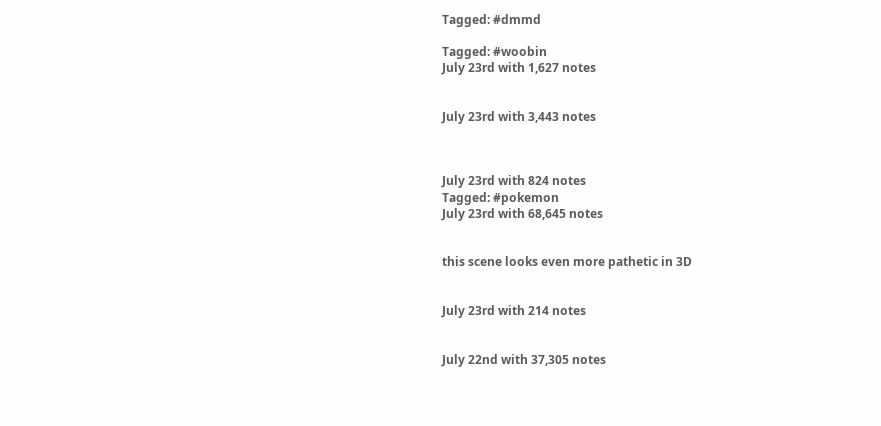Tagged: #dmmd

Tagged: #woobin
July 23rd with 1,627 notes


July 23rd with 3,443 notes



July 23rd with 824 notes
Tagged: #pokemon
July 23rd with 68,645 notes


this scene looks even more pathetic in 3D


July 23rd with 214 notes


July 22nd with 37,305 notes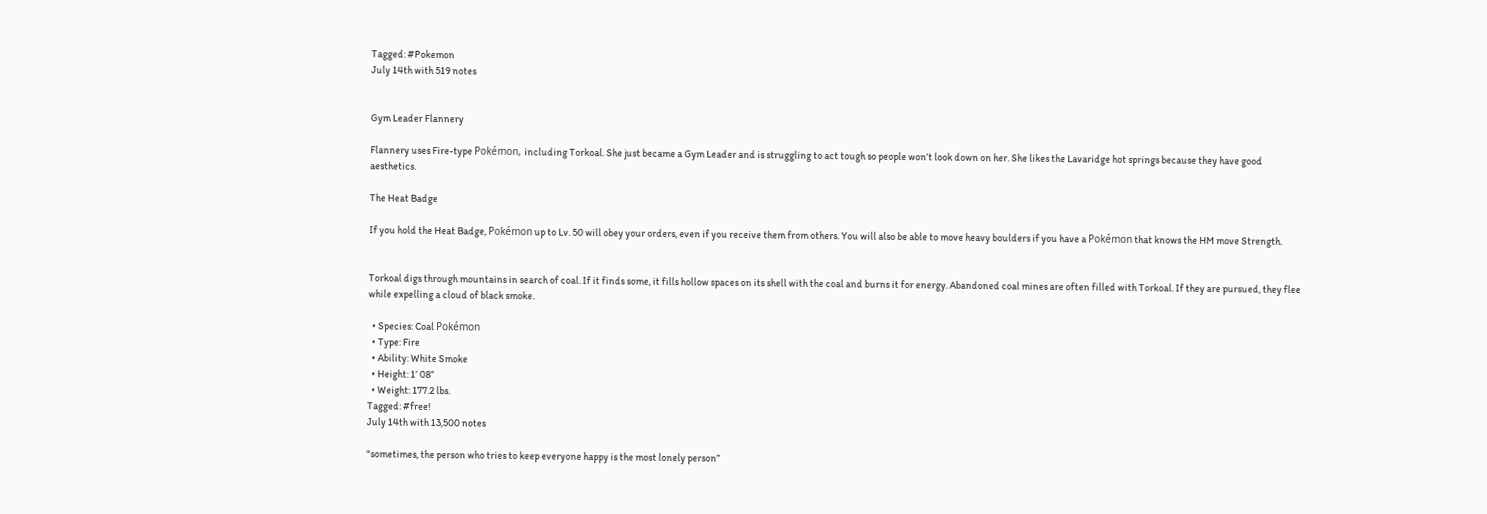Tagged: #Pokemon
July 14th with 519 notes


Gym Leader Flannery

Flannery uses Fire-type Pokémon, including Torkoal. She just became a Gym Leader and is struggling to act tough so people won’t look down on her. She likes the Lavaridge hot springs because they have good aesthetics.

The Heat Badge

If you hold the Heat Badge, Pokémon up to Lv. 50 will obey your orders, even if you receive them from others. You will also be able to move heavy boulders if you have a Pokémon that knows the HM move Strength.


Torkoal digs through mountains in search of coal. If it finds some, it fills hollow spaces on its shell with the coal and burns it for energy. Abandoned coal mines are often filled with Torkoal. If they are pursued, they flee while expelling a cloud of black smoke.

  • Species: Coal Pokémon
  • Type: Fire
  • Ability: White Smoke
  • Height: 1’ 08”
  • Weight: 177.2 lbs.
Tagged: #free!
July 14th with 13,500 notes

"sometimes, the person who tries to keep everyone happy is the most lonely person”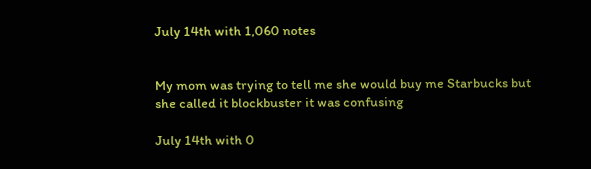July 14th with 1,060 notes


My mom was trying to tell me she would buy me Starbucks but she called it blockbuster it was confusing

July 14th with 0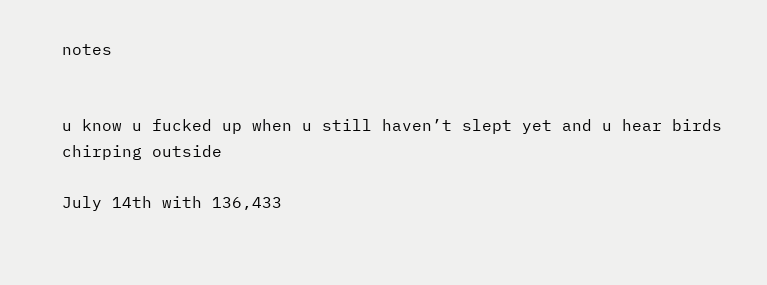notes


u know u fucked up when u still haven’t slept yet and u hear birds chirping outside

July 14th with 136,433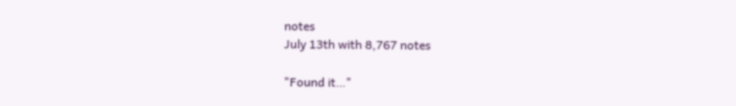notes
July 13th with 8,767 notes

"Found it…"